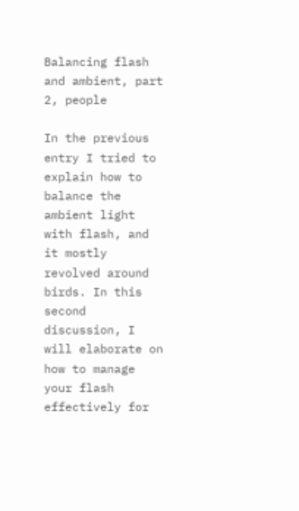Balancing flash and ambient, part 2, people

In the previous entry I tried to explain how to balance the ambient light with flash, and it mostly revolved around birds. In this second discussion, I will elaborate on how to manage your flash effectively for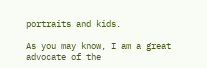portraits and kids.

As you may know, I am a great advocate of the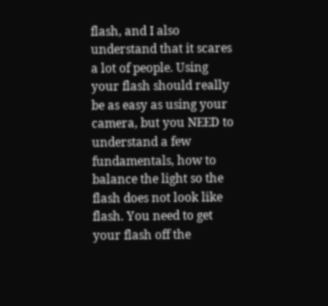flash, and I also understand that it scares a lot of people. Using your flash should really be as easy as using your camera, but you NEED to understand a few fundamentals, how to balance the light so the flash does not look like flash. You need to get your flash off the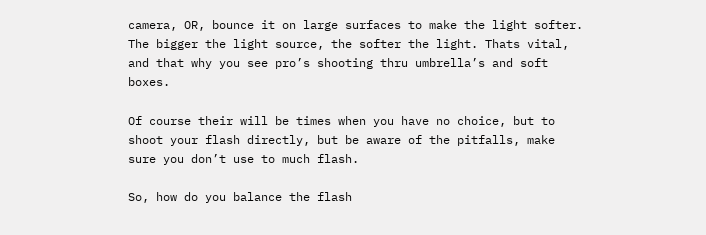camera, OR, bounce it on large surfaces to make the light softer. The bigger the light source, the softer the light. Thats vital, and that why you see pro’s shooting thru umbrella’s and soft boxes.

Of course their will be times when you have no choice, but to shoot your flash directly, but be aware of the pitfalls, make sure you don’t use to much flash.

So, how do you balance the flash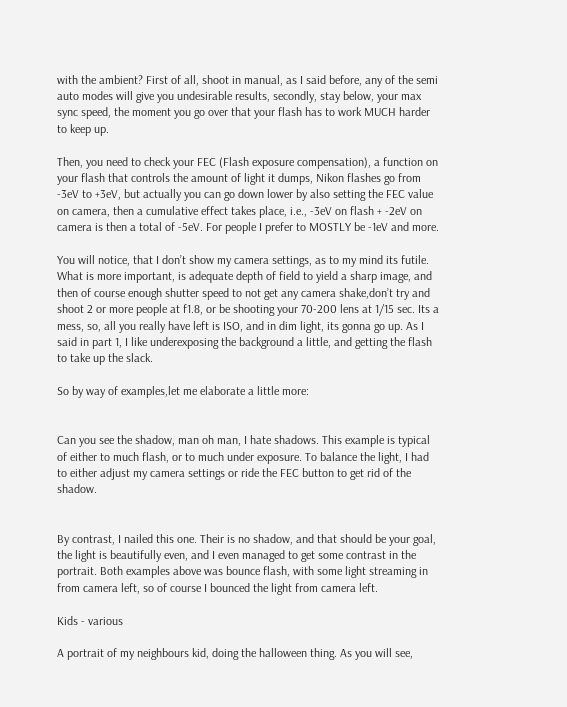with the ambient? First of all, shoot in manual, as I said before, any of the semi auto modes will give you undesirable results, secondly, stay below, your max sync speed, the moment you go over that your flash has to work MUCH harder to keep up.

Then, you need to check your FEC (Flash exposure compensation), a function on your flash that controls the amount of light it dumps, Nikon flashes go from -3eV to +3eV, but actually you can go down lower by also setting the FEC value on camera, then a cumulative effect takes place, i.e., -3eV on flash + -2eV on camera is then a total of -5eV. For people I prefer to MOSTLY be -1eV and more.

You will notice, that I don’t show my camera settings, as to my mind its futile. What is more important, is adequate depth of field to yield a sharp image, and then of course enough shutter speed to not get any camera shake,don’t try and shoot 2 or more people at f1.8, or be shooting your 70-200 lens at 1/15 sec. Its a mess, so, all you really have left is ISO, and in dim light, its gonna go up. As I said in part 1, I like underexposing the background a little, and getting the flash to take up the slack.

So by way of examples,let me elaborate a little more:


Can you see the shadow, man oh man, I hate shadows. This example is typical of either to much flash, or to much under exposure. To balance the light, I had to either adjust my camera settings or ride the FEC button to get rid of the shadow.


By contrast, I nailed this one. Their is no shadow, and that should be your goal, the light is beautifully even, and I even managed to get some contrast in the portrait. Both examples above was bounce flash, with some light streaming in from camera left, so of course I bounced the light from camera left.

Kids - various

A portrait of my neighbours kid, doing the halloween thing. As you will see,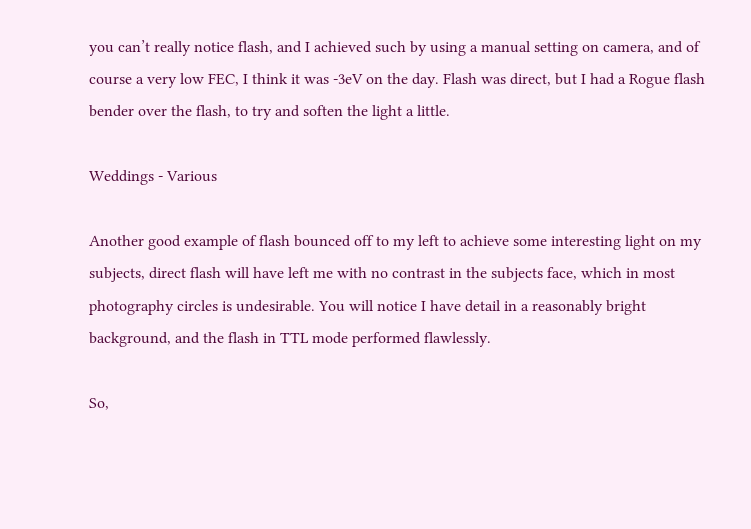you can’t really notice flash, and I achieved such by using a manual setting on camera, and of course a very low FEC, I think it was -3eV on the day. Flash was direct, but I had a Rogue flash bender over the flash, to try and soften the light a little.

Weddings - Various

Another good example of flash bounced off to my left to achieve some interesting light on my subjects, direct flash will have left me with no contrast in the subjects face, which in most photography circles is undesirable. You will notice I have detail in a reasonably bright background, and the flash in TTL mode performed flawlessly.

So,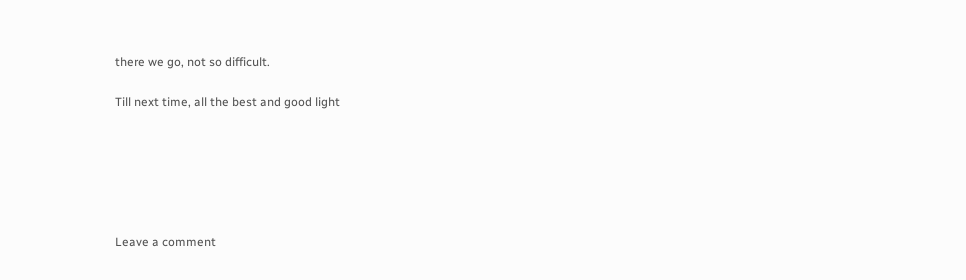there we go, not so difficult.

Till next time, all the best and good light






Leave a comment